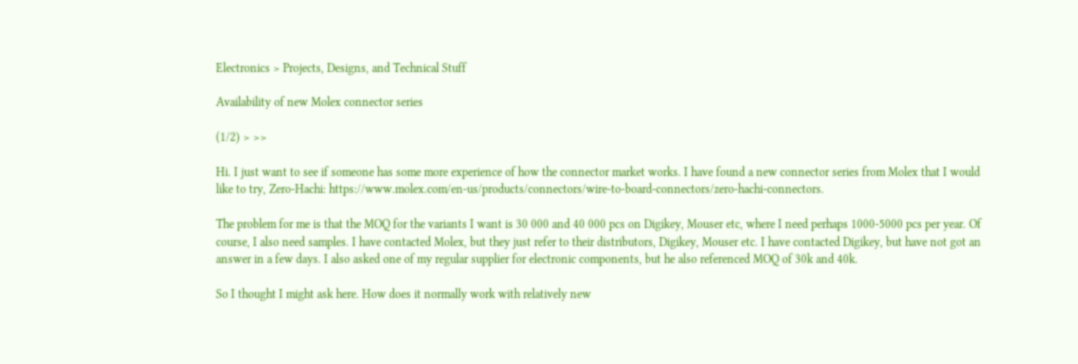Electronics > Projects, Designs, and Technical Stuff

Availability of new Molex connector series

(1/2) > >>

Hi. I just want to see if someone has some more experience of how the connector market works. I have found a new connector series from Molex that I would like to try, Zero-Hachi: https://www.molex.com/en-us/products/connectors/wire-to-board-connectors/zero-hachi-connectors.

The problem for me is that the MOQ for the variants I want is 30 000 and 40 000 pcs on Digikey, Mouser etc, where I need perhaps 1000-5000 pcs per year. Of course, I also need samples. I have contacted Molex, but they just refer to their distributors, Digikey, Mouser etc. I have contacted Digikey, but have not got an answer in a few days. I also asked one of my regular supplier for electronic components, but he also referenced MOQ of 30k and 40k.

So I thought I might ask here. How does it normally work with relatively new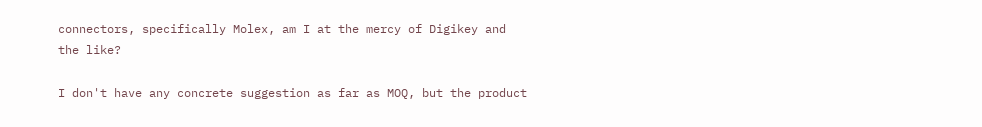connectors, specifically Molex, am I at the mercy of Digikey and the like?

I don't have any concrete suggestion as far as MOQ, but the product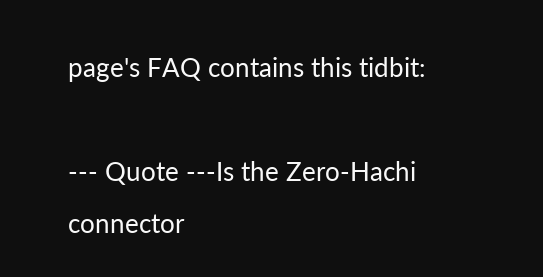page's FAQ contains this tidbit:

--- Quote ---Is the Zero-Hachi connector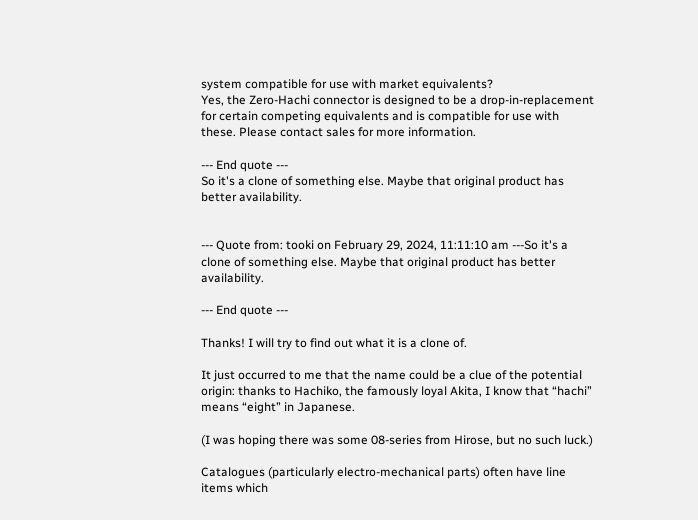system compatible for use with market equivalents?
Yes, the Zero-Hachi connector is designed to be a drop-in-replacement for certain competing equivalents and is compatible for use with these. Please contact sales for more information.

--- End quote ---
So it's a clone of something else. Maybe that original product has better availability.


--- Quote from: tooki on February 29, 2024, 11:11:10 am ---So it's a clone of something else. Maybe that original product has better availability.

--- End quote ---

Thanks! I will try to find out what it is a clone of.

It just occurred to me that the name could be a clue of the potential origin: thanks to Hachiko, the famously loyal Akita, I know that “hachi” means “eight” in Japanese.

(I was hoping there was some 08-series from Hirose, but no such luck.)

Catalogues (particularly electro-mechanical parts) often have line items which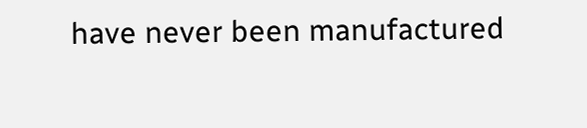have never been manufactured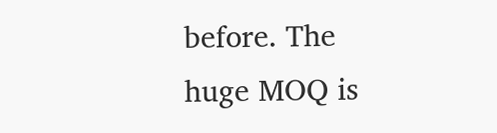before. The huge MOQ is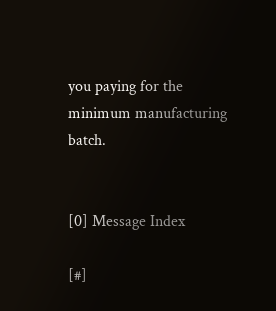you paying for the minimum manufacturing batch.


[0] Message Index

[#]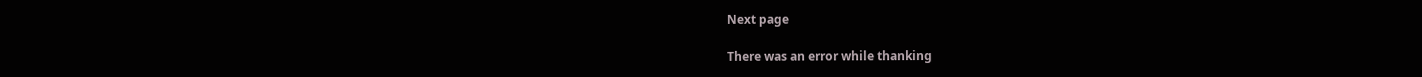Next page

There was an error while thanking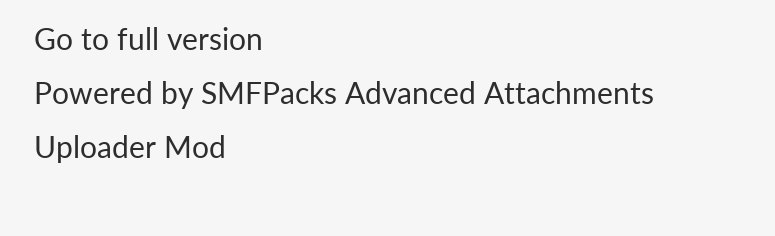Go to full version
Powered by SMFPacks Advanced Attachments Uploader Mod